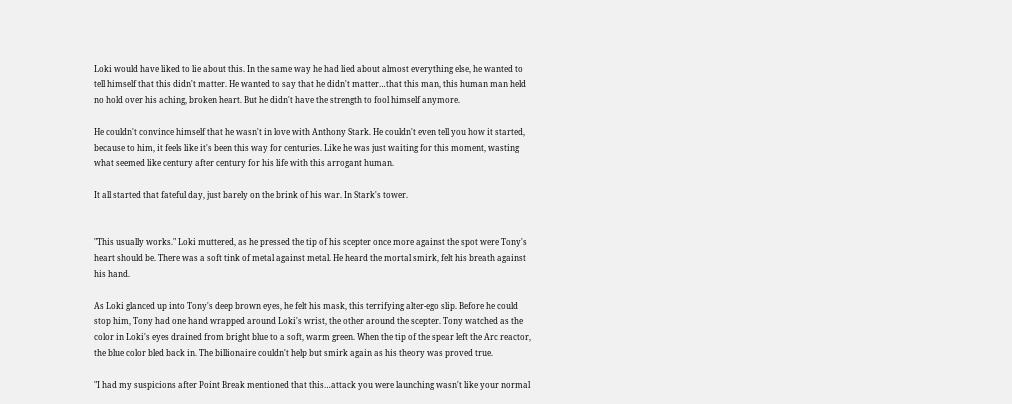Loki would have liked to lie about this. In the same way he had lied about almost everything else, he wanted to tell himself that this didn't matter. He wanted to say that he didn't matter…that this man, this human man held no hold over his aching, broken heart. But he didn't have the strength to fool himself anymore.

He couldn't convince himself that he wasn't in love with Anthony Stark. He couldn't even tell you how it started, because to him, it feels like it's been this way for centuries. Like he was just waiting for this moment, wasting what seemed like century after century for his life with this arrogant human.

It all started that fateful day, just barely on the brink of his war. In Stark's tower.


"This usually works." Loki muttered, as he pressed the tip of his scepter once more against the spot were Tony's heart should be. There was a soft tink of metal against metal. He heard the mortal smirk, felt his breath against his hand.

As Loki glanced up into Tony's deep brown eyes, he felt his mask, this terrifying alter-ego slip. Before he could stop him, Tony had one hand wrapped around Loki's wrist, the other around the scepter. Tony watched as the color in Loki's eyes drained from bright blue to a soft, warm green. When the tip of the spear left the Arc reactor, the blue color bled back in. The billionaire couldn't help but smirk again as his theory was proved true.

"I had my suspicions after Point Break mentioned that this…attack you were launching wasn't like your normal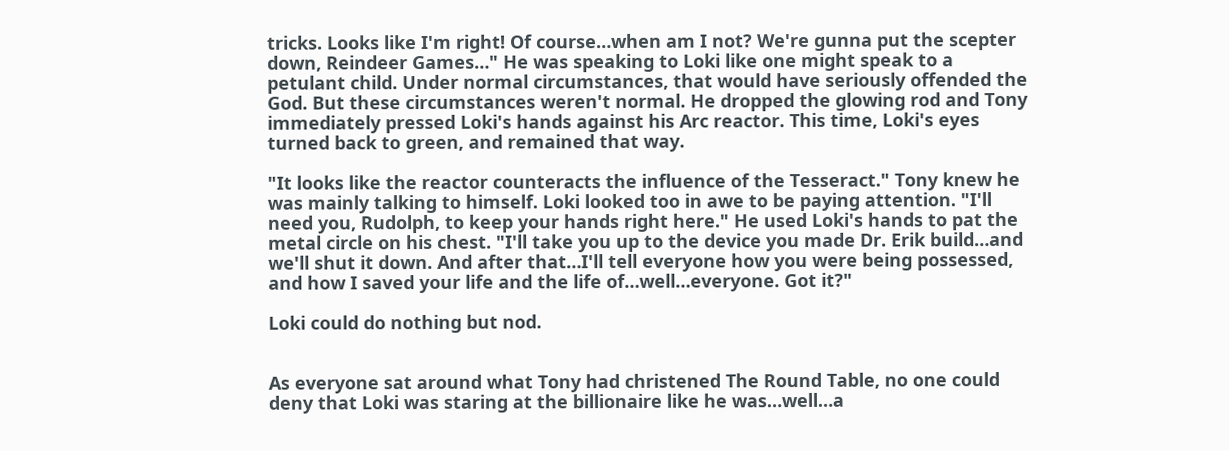tricks. Looks like I'm right! Of course…when am I not? We're gunna put the scepter down, Reindeer Games…" He was speaking to Loki like one might speak to a petulant child. Under normal circumstances, that would have seriously offended the God. But these circumstances weren't normal. He dropped the glowing rod and Tony immediately pressed Loki's hands against his Arc reactor. This time, Loki's eyes turned back to green, and remained that way.

"It looks like the reactor counteracts the influence of the Tesseract." Tony knew he was mainly talking to himself. Loki looked too in awe to be paying attention. "I'll need you, Rudolph, to keep your hands right here." He used Loki's hands to pat the metal circle on his chest. "I'll take you up to the device you made Dr. Erik build…and we'll shut it down. And after that…I'll tell everyone how you were being possessed, and how I saved your life and the life of…well…everyone. Got it?"

Loki could do nothing but nod.


As everyone sat around what Tony had christened The Round Table, no one could deny that Loki was staring at the billionaire like he was…well…a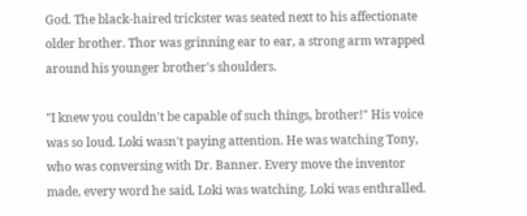God. The black-haired trickster was seated next to his affectionate older brother. Thor was grinning ear to ear, a strong arm wrapped around his younger brother's shoulders.

"I knew you couldn't be capable of such things, brother!" His voice was so loud. Loki wasn't paying attention. He was watching Tony, who was conversing with Dr. Banner. Every move the inventor made, every word he said, Loki was watching. Loki was enthralled.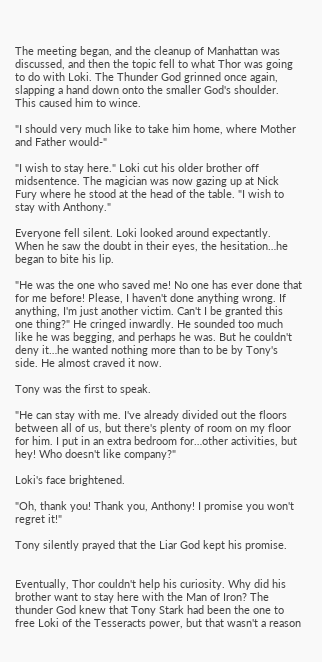The meeting began, and the cleanup of Manhattan was discussed, and then the topic fell to what Thor was going to do with Loki. The Thunder God grinned once again, slapping a hand down onto the smaller God's shoulder. This caused him to wince.

"I should very much like to take him home, where Mother and Father would-"

"I wish to stay here." Loki cut his older brother off midsentence. The magician was now gazing up at Nick Fury where he stood at the head of the table. "I wish to stay with Anthony."

Everyone fell silent. Loki looked around expectantly. When he saw the doubt in their eyes, the hesitation…he began to bite his lip.

"He was the one who saved me! No one has ever done that for me before! Please, I haven't done anything wrong. If anything, I'm just another victim. Can't I be granted this one thing?" He cringed inwardly. He sounded too much like he was begging, and perhaps he was. But he couldn't deny it…he wanted nothing more than to be by Tony's side. He almost craved it now.

Tony was the first to speak.

"He can stay with me. I've already divided out the floors between all of us, but there's plenty of room on my floor for him. I put in an extra bedroom for…other activities, but hey! Who doesn't like company?"

Loki's face brightened.

"Oh, thank you! Thank you, Anthony! I promise you won't regret it!"

Tony silently prayed that the Liar God kept his promise.


Eventually, Thor couldn't help his curiosity. Why did his brother want to stay here with the Man of Iron? The thunder God knew that Tony Stark had been the one to free Loki of the Tesseracts power, but that wasn't a reason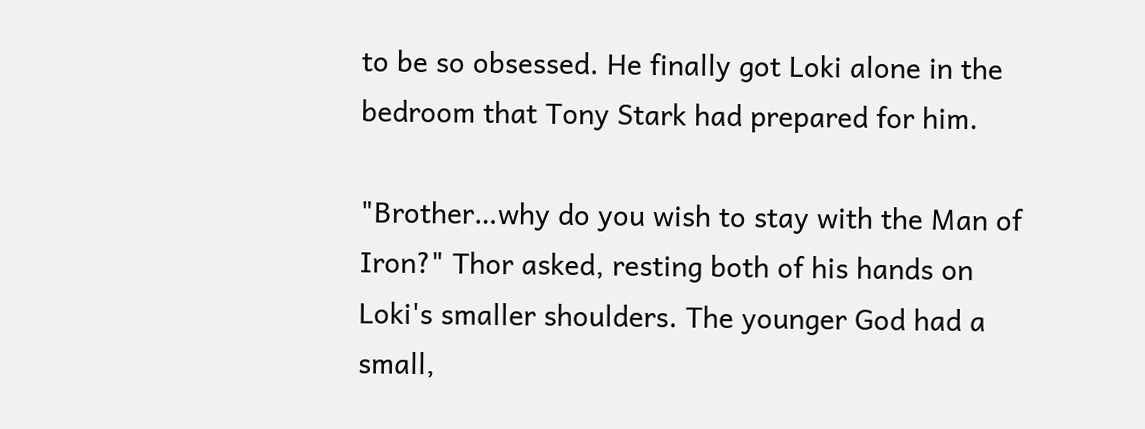to be so obsessed. He finally got Loki alone in the bedroom that Tony Stark had prepared for him.

"Brother…why do you wish to stay with the Man of Iron?" Thor asked, resting both of his hands on Loki's smaller shoulders. The younger God had a small,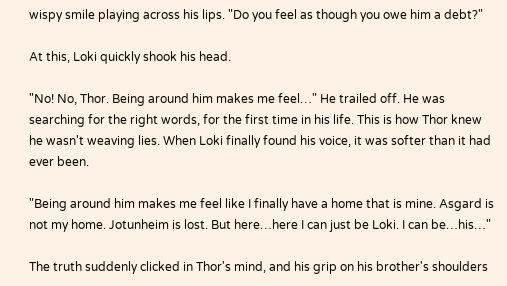wispy smile playing across his lips. "Do you feel as though you owe him a debt?"

At this, Loki quickly shook his head.

"No! No, Thor. Being around him makes me feel…" He trailed off. He was searching for the right words, for the first time in his life. This is how Thor knew he wasn't weaving lies. When Loki finally found his voice, it was softer than it had ever been.

"Being around him makes me feel like I finally have a home that is mine. Asgard is not my home. Jotunheim is lost. But here…here I can just be Loki. I can be…his…"

The truth suddenly clicked in Thor's mind, and his grip on his brother's shoulders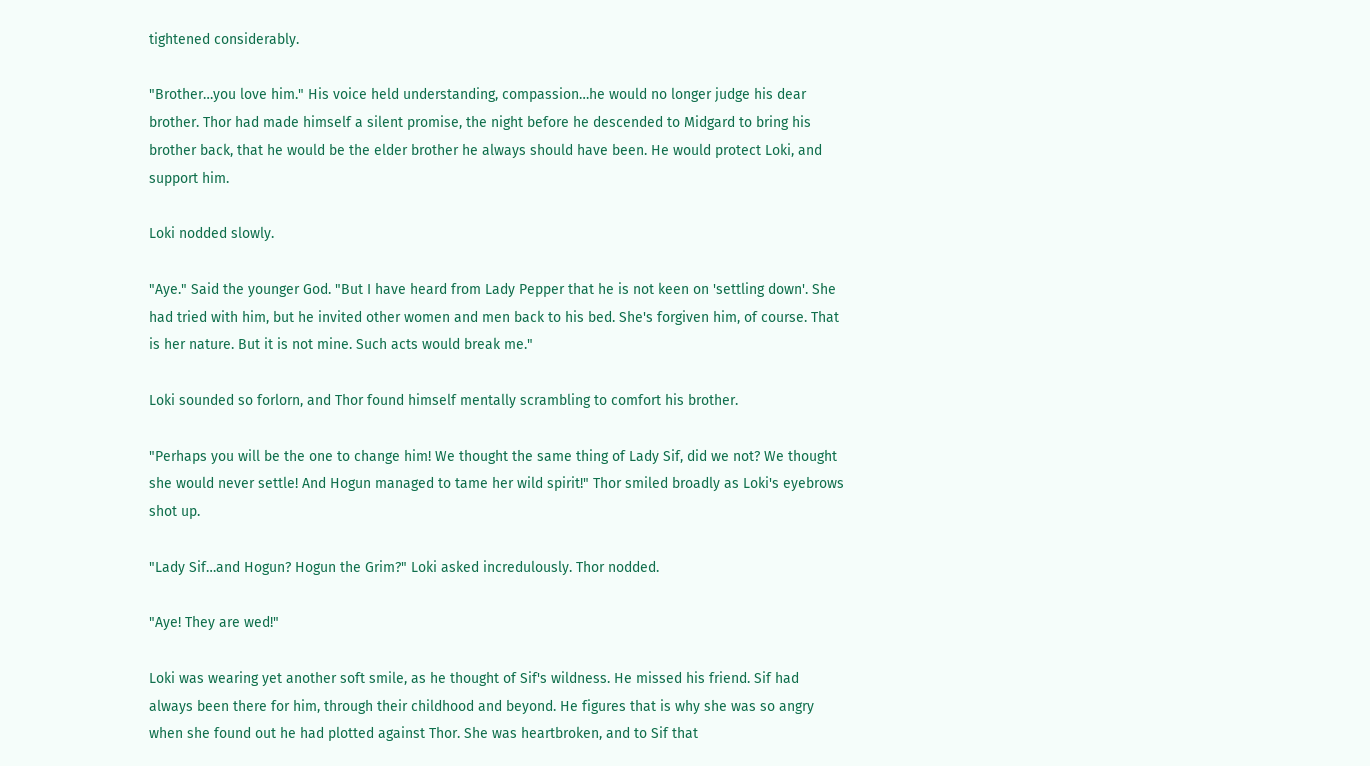tightened considerably.

"Brother…you love him." His voice held understanding, compassion…he would no longer judge his dear brother. Thor had made himself a silent promise, the night before he descended to Midgard to bring his brother back, that he would be the elder brother he always should have been. He would protect Loki, and support him.

Loki nodded slowly.

"Aye." Said the younger God. "But I have heard from Lady Pepper that he is not keen on 'settling down'. She had tried with him, but he invited other women and men back to his bed. She's forgiven him, of course. That is her nature. But it is not mine. Such acts would break me."

Loki sounded so forlorn, and Thor found himself mentally scrambling to comfort his brother.

"Perhaps you will be the one to change him! We thought the same thing of Lady Sif, did we not? We thought she would never settle! And Hogun managed to tame her wild spirit!" Thor smiled broadly as Loki's eyebrows shot up.

"Lady Sif…and Hogun? Hogun the Grim?" Loki asked incredulously. Thor nodded.

"Aye! They are wed!"

Loki was wearing yet another soft smile, as he thought of Sif's wildness. He missed his friend. Sif had always been there for him, through their childhood and beyond. He figures that is why she was so angry when she found out he had plotted against Thor. She was heartbroken, and to Sif that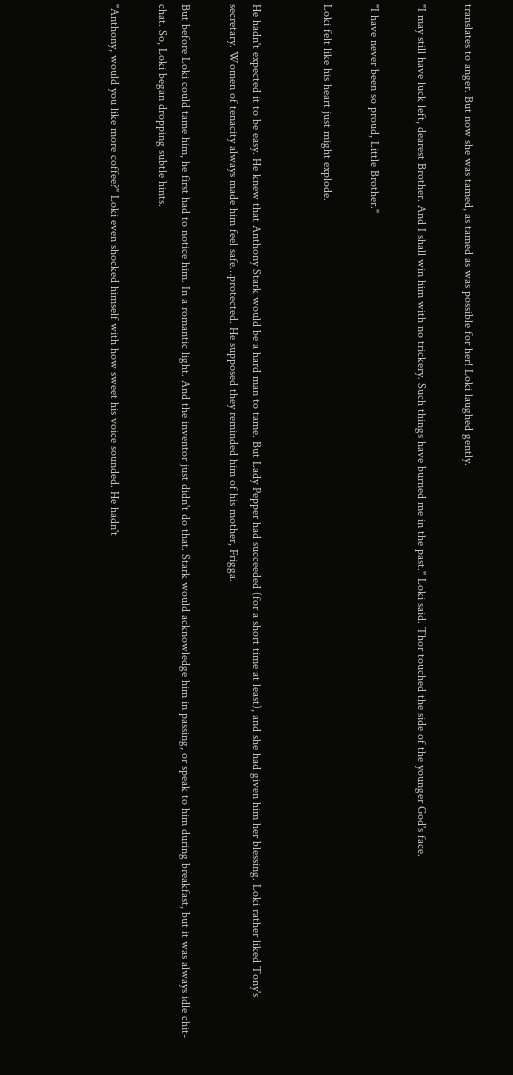translates to anger. But now she was tamed, as tamed as was possible for her! Loki laughed gently.

"I may still have luck left, dearest Brother. And I shall win him with no trickery. Such things have burned me in the past." Loki said. Thor touched the side of the younger God's face.

"I have never been so proud, Little Brother."

Loki felt like his heart just might explode.


He hadn't expected it to be easy. He knew that Anthony Stark would be a hard man to tame. But Lady Pepper had succeeded (for a short time at least), and she had given him her blessing. Loki rather liked Tony's secretary. Women of tenacity always made him feel safe…protected. He supposed they reminded him of his mother, Frigga.

But before Loki could tame him, he first had to notice him. In a romantic light. And the inventor just didn't do that. Stark would acknowledge him in passing, or speak to him during breakfast, but it was always idle chit-chat. So, Loki began dropping subtle hints.

"Anthony, would you like more coffee?" Loki even shocked himself with how sweet his voice sounded. He hadn't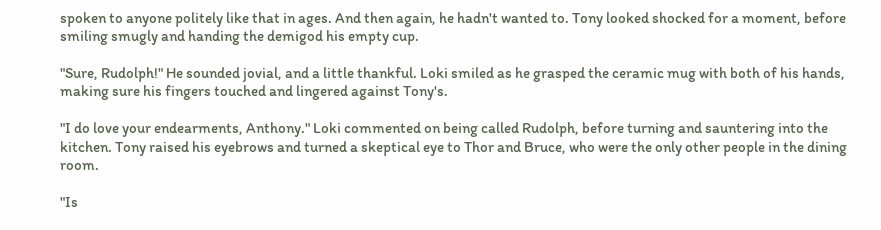spoken to anyone politely like that in ages. And then again, he hadn't wanted to. Tony looked shocked for a moment, before smiling smugly and handing the demigod his empty cup.

"Sure, Rudolph!" He sounded jovial, and a little thankful. Loki smiled as he grasped the ceramic mug with both of his hands, making sure his fingers touched and lingered against Tony's.

"I do love your endearments, Anthony." Loki commented on being called Rudolph, before turning and sauntering into the kitchen. Tony raised his eyebrows and turned a skeptical eye to Thor and Bruce, who were the only other people in the dining room.

"Is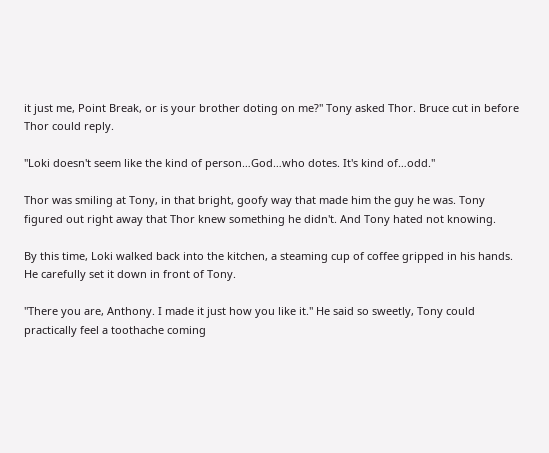it just me, Point Break, or is your brother doting on me?" Tony asked Thor. Bruce cut in before Thor could reply.

"Loki doesn't seem like the kind of person…God…who dotes. It's kind of…odd."

Thor was smiling at Tony, in that bright, goofy way that made him the guy he was. Tony figured out right away that Thor knew something he didn't. And Tony hated not knowing.

By this time, Loki walked back into the kitchen, a steaming cup of coffee gripped in his hands. He carefully set it down in front of Tony.

"There you are, Anthony. I made it just how you like it." He said so sweetly, Tony could practically feel a toothache coming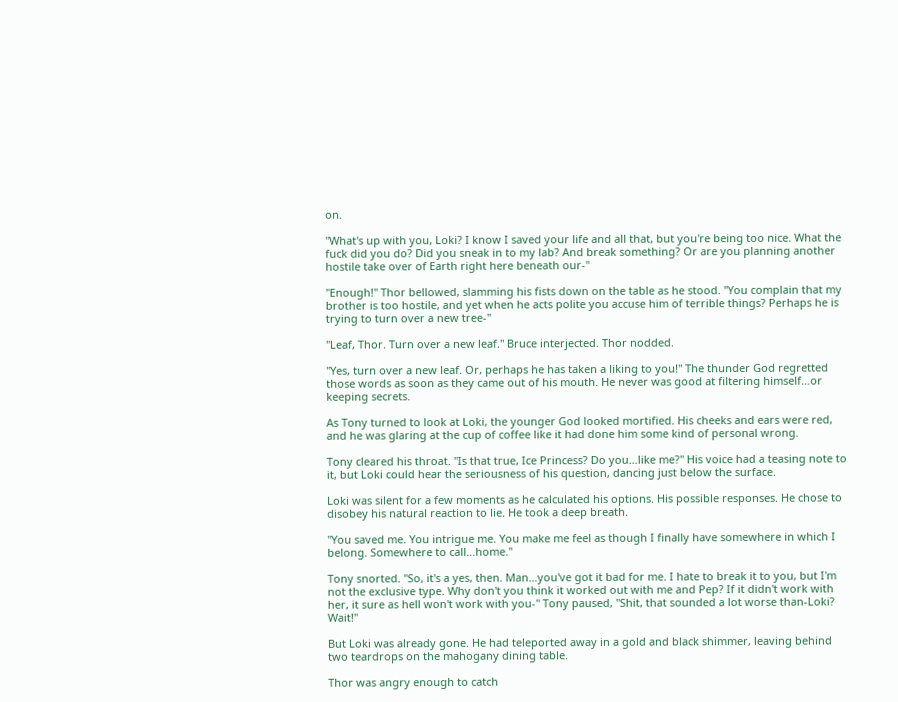on.

"What's up with you, Loki? I know I saved your life and all that, but you're being too nice. What the fuck did you do? Did you sneak in to my lab? And break something? Or are you planning another hostile take over of Earth right here beneath our-"

"Enough!" Thor bellowed, slamming his fists down on the table as he stood. "You complain that my brother is too hostile, and yet when he acts polite you accuse him of terrible things? Perhaps he is trying to turn over a new tree-"

"Leaf, Thor. Turn over a new leaf." Bruce interjected. Thor nodded.

"Yes, turn over a new leaf. Or, perhaps he has taken a liking to you!" The thunder God regretted those words as soon as they came out of his mouth. He never was good at filtering himself…or keeping secrets.

As Tony turned to look at Loki, the younger God looked mortified. His cheeks and ears were red, and he was glaring at the cup of coffee like it had done him some kind of personal wrong.

Tony cleared his throat. "Is that true, Ice Princess? Do you…like me?" His voice had a teasing note to it, but Loki could hear the seriousness of his question, dancing just below the surface.

Loki was silent for a few moments as he calculated his options. His possible responses. He chose to disobey his natural reaction to lie. He took a deep breath.

"You saved me. You intrigue me. You make me feel as though I finally have somewhere in which I belong. Somewhere to call…home."

Tony snorted. "So, it's a yes, then. Man…you've got it bad for me. I hate to break it to you, but I'm not the exclusive type. Why don't you think it worked out with me and Pep? If it didn't work with her, it sure as hell won't work with you-" Tony paused, "Shit, that sounded a lot worse than-Loki? Wait!"

But Loki was already gone. He had teleported away in a gold and black shimmer, leaving behind two teardrops on the mahogany dining table.

Thor was angry enough to catch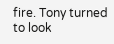fire. Tony turned to look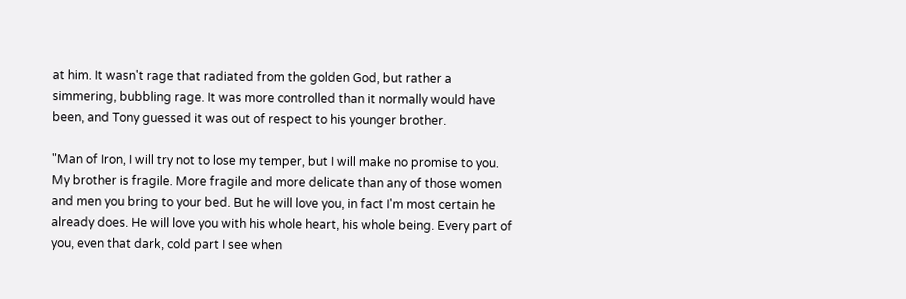at him. It wasn't rage that radiated from the golden God, but rather a simmering, bubbling rage. It was more controlled than it normally would have been, and Tony guessed it was out of respect to his younger brother.

"Man of Iron, I will try not to lose my temper, but I will make no promise to you. My brother is fragile. More fragile and more delicate than any of those women and men you bring to your bed. But he will love you, in fact I'm most certain he already does. He will love you with his whole heart, his whole being. Every part of you, even that dark, cold part I see when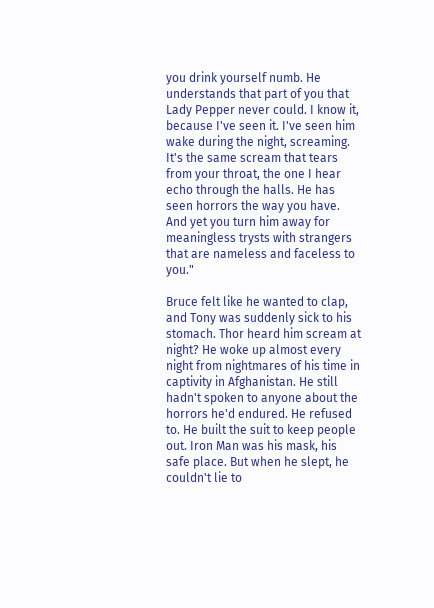you drink yourself numb. He understands that part of you that Lady Pepper never could. I know it, because I've seen it. I've seen him wake during the night, screaming. It's the same scream that tears from your throat, the one I hear echo through the halls. He has seen horrors the way you have. And yet you turn him away for meaningless trysts with strangers that are nameless and faceless to you."

Bruce felt like he wanted to clap, and Tony was suddenly sick to his stomach. Thor heard him scream at night? He woke up almost every night from nightmares of his time in captivity in Afghanistan. He still hadn't spoken to anyone about the horrors he'd endured. He refused to. He built the suit to keep people out. Iron Man was his mask, his safe place. But when he slept, he couldn't lie to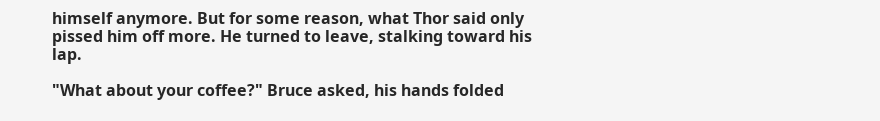himself anymore. But for some reason, what Thor said only pissed him off more. He turned to leave, stalking toward his lap.

"What about your coffee?" Bruce asked, his hands folded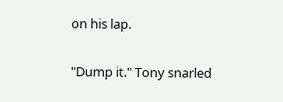on his lap.

"Dump it." Tony snarled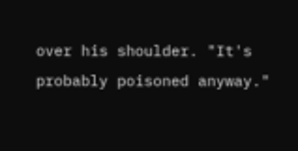over his shoulder. "It's probably poisoned anyway."